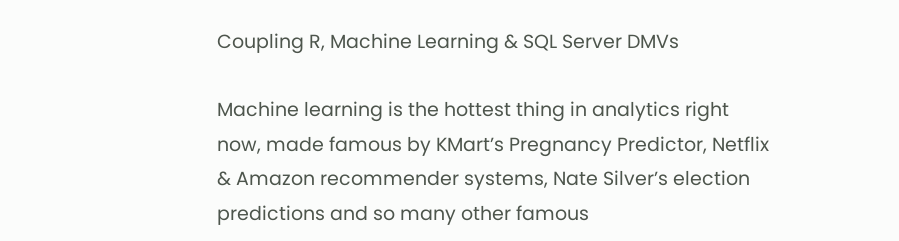Coupling R, Machine Learning & SQL Server DMVs

Machine learning is the hottest thing in analytics right now, made famous by KMart’s Pregnancy Predictor, Netflix & Amazon recommender systems, Nate Silver’s election predictions and so many other famous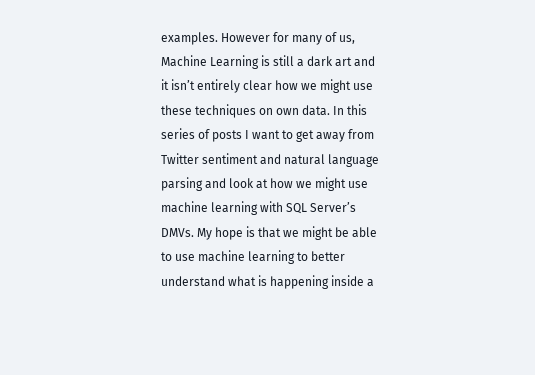examples. However for many of us, Machine Learning is still a dark art and it isn’t entirely clear how we might use these techniques on own data. In this series of posts I want to get away from Twitter sentiment and natural language parsing and look at how we might use machine learning with SQL Server’s DMVs. My hope is that we might be able to use machine learning to better understand what is happening inside a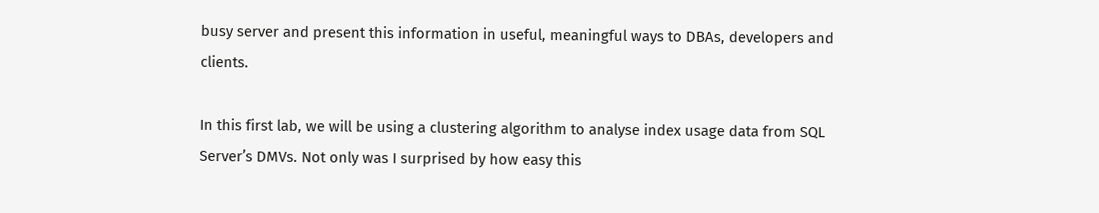busy server and present this information in useful, meaningful ways to DBAs, developers and clients.

In this first lab, we will be using a clustering algorithm to analyse index usage data from SQL Server’s DMVs. Not only was I surprised by how easy this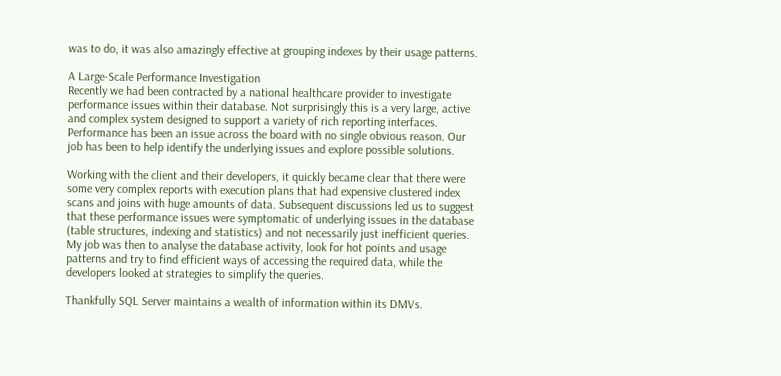was to do, it was also amazingly effective at grouping indexes by their usage patterns.

A Large-Scale Performance Investigation
Recently we had been contracted by a national healthcare provider to investigate performance issues within their database. Not surprisingly this is a very large, active and complex system designed to support a variety of rich reporting interfaces. Performance has been an issue across the board with no single obvious reason. Our job has been to help identify the underlying issues and explore possible solutions.

Working with the client and their developers, it quickly became clear that there were some very complex reports with execution plans that had expensive clustered index scans and joins with huge amounts of data. Subsequent discussions led us to suggest that these performance issues were symptomatic of underlying issues in the database (table structures, indexing and statistics) and not necessarily just inefficient queries. My job was then to analyse the database activity, look for hot points and usage patterns and try to find efficient ways of accessing the required data, while the developers looked at strategies to simplify the queries.

Thankfully SQL Server maintains a wealth of information within its DMVs.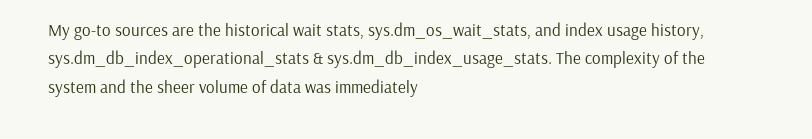My go-to sources are the historical wait stats, sys.dm_os_wait_stats, and index usage history, sys.dm_db_index_operational_stats & sys.dm_db_index_usage_stats. The complexity of the system and the sheer volume of data was immediately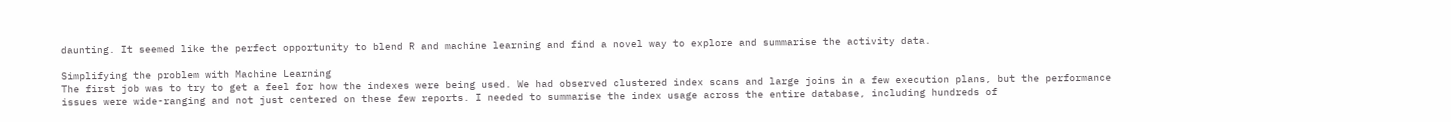daunting. It seemed like the perfect opportunity to blend R and machine learning and find a novel way to explore and summarise the activity data.

Simplifying the problem with Machine Learning
The first job was to try to get a feel for how the indexes were being used. We had observed clustered index scans and large joins in a few execution plans, but the performance issues were wide-ranging and not just centered on these few reports. I needed to summarise the index usage across the entire database, including hundreds of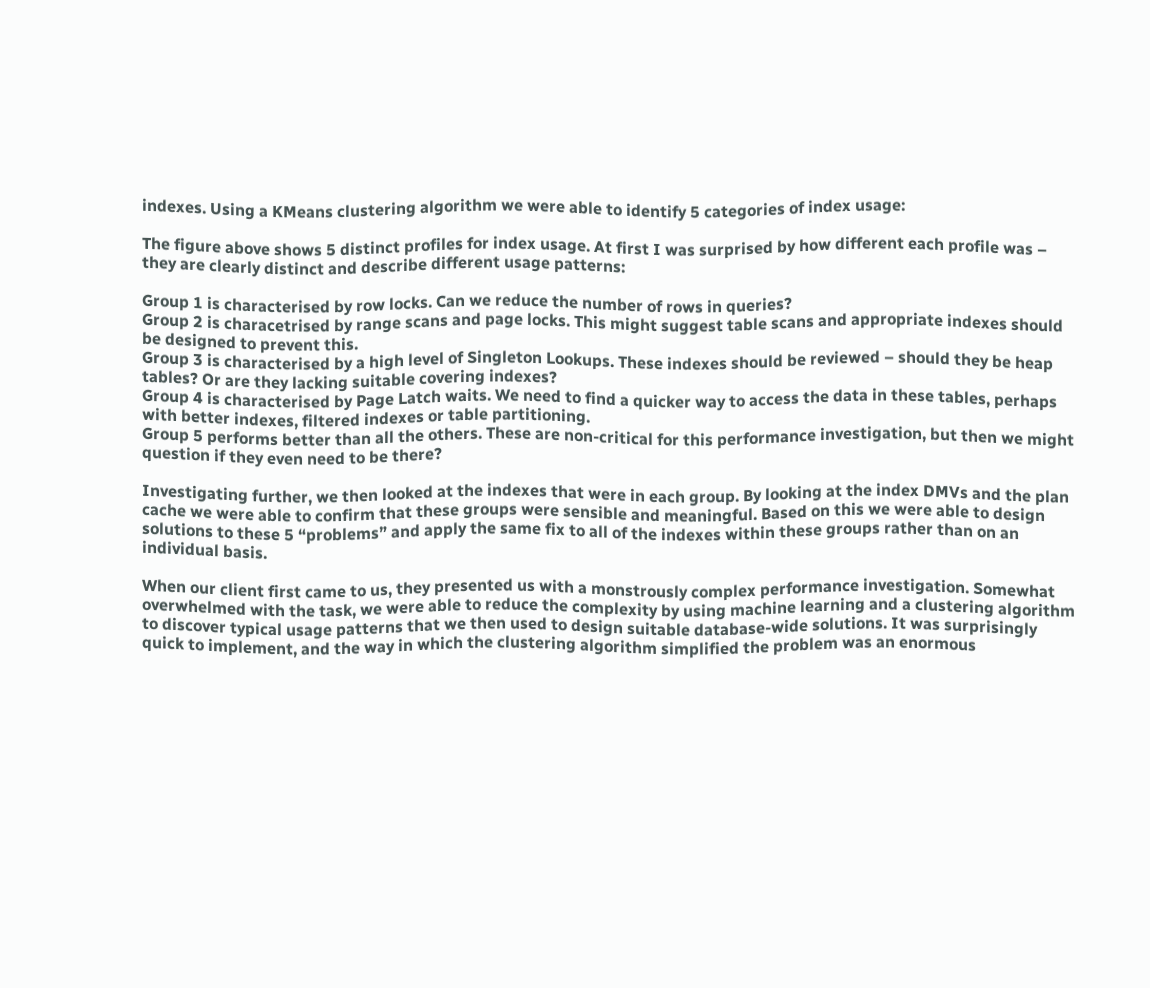indexes. Using a KMeans clustering algorithm we were able to identify 5 categories of index usage:

The figure above shows 5 distinct profiles for index usage. At first I was surprised by how different each profile was – they are clearly distinct and describe different usage patterns:

Group 1 is characterised by row locks. Can we reduce the number of rows in queries?
Group 2 is characetrised by range scans and page locks. This might suggest table scans and appropriate indexes should be designed to prevent this.
Group 3 is characterised by a high level of Singleton Lookups. These indexes should be reviewed – should they be heap tables? Or are they lacking suitable covering indexes?
Group 4 is characterised by Page Latch waits. We need to find a quicker way to access the data in these tables, perhaps with better indexes, filtered indexes or table partitioning.
Group 5 performs better than all the others. These are non-critical for this performance investigation, but then we might question if they even need to be there?

Investigating further, we then looked at the indexes that were in each group. By looking at the index DMVs and the plan cache we were able to confirm that these groups were sensible and meaningful. Based on this we were able to design solutions to these 5 “problems” and apply the same fix to all of the indexes within these groups rather than on an individual basis.

When our client first came to us, they presented us with a monstrously complex performance investigation. Somewhat overwhelmed with the task, we were able to reduce the complexity by using machine learning and a clustering algorithm to discover typical usage patterns that we then used to design suitable database-wide solutions. It was surprisingly quick to implement, and the way in which the clustering algorithm simplified the problem was an enormous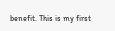benefit. This is my first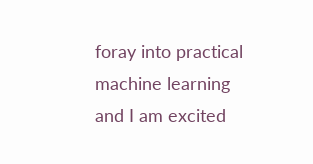foray into practical machine learning and I am excited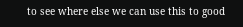to see where else we can use this to good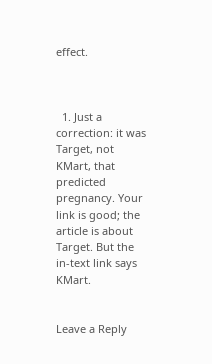effect.



  1. Just a correction: it was Target, not KMart, that predicted pregnancy. Your link is good; the article is about Target. But the in-text link says KMart.


Leave a Reply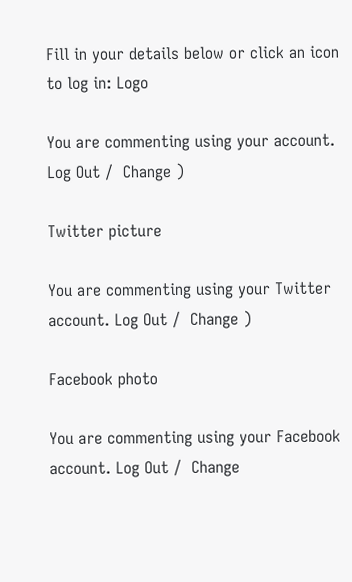Fill in your details below or click an icon to log in: Logo

You are commenting using your account. Log Out /  Change )

Twitter picture

You are commenting using your Twitter account. Log Out /  Change )

Facebook photo

You are commenting using your Facebook account. Log Out /  Change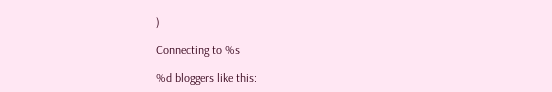)

Connecting to %s

%d bloggers like this: